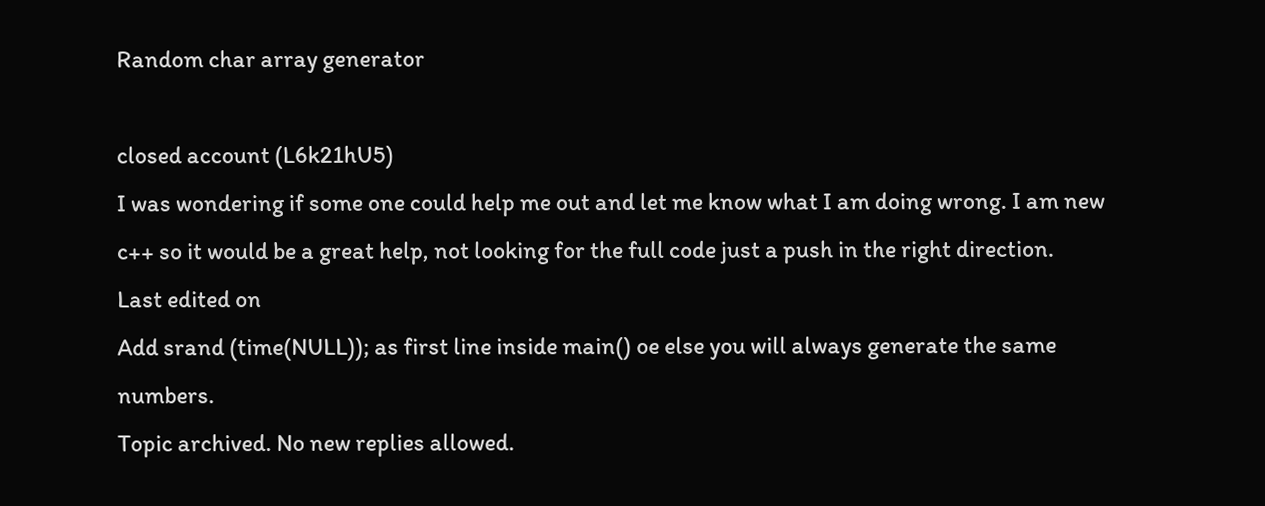Random char array generator

closed account (L6k21hU5)
I was wondering if some one could help me out and let me know what I am doing wrong. I am new c++ so it would be a great help, not looking for the full code just a push in the right direction.
Last edited on
Add srand (time(NULL)); as first line inside main() oe else you will always generate the same numbers.
Topic archived. No new replies allowed.